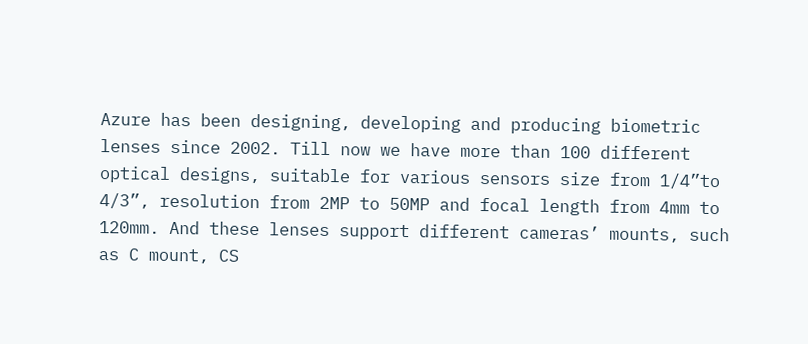Azure has been designing, developing and producing biometric lenses since 2002. Till now we have more than 100 different optical designs, suitable for various sensors size from 1/4”to 4/3”, resolution from 2MP to 50MP and focal length from 4mm to 120mm. And these lenses support different cameras’ mounts, such as C mount, CS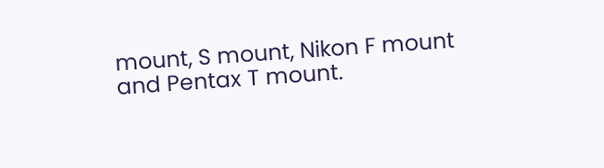mount, S mount, Nikon F mount and Pentax T mount.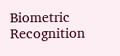Biometric Recognition